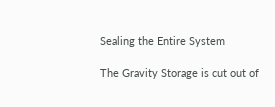Sealing the Entire System

The Gravity Storage is cut out of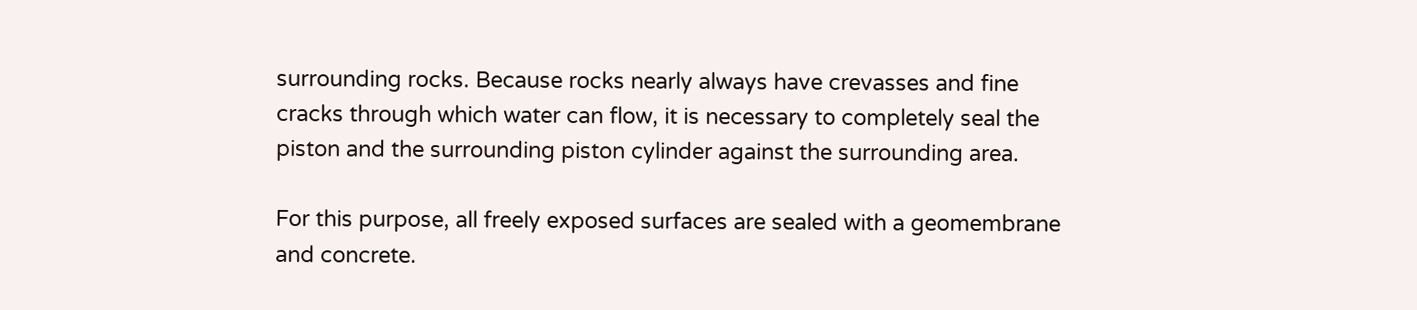surrounding rocks. Because rocks nearly always have crevasses and fine cracks through which water can flow, it is necessary to completely seal the piston and the surrounding piston cylinder against the surrounding area.

For this purpose, all freely exposed surfaces are sealed with a geomembrane and concrete.